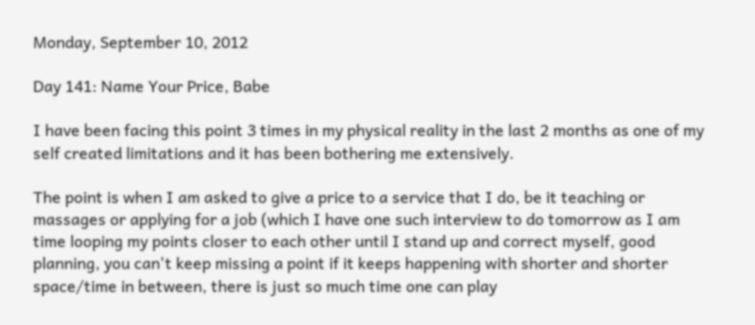Monday, September 10, 2012

Day 141: Name Your Price, Babe

I have been facing this point 3 times in my physical reality in the last 2 months as one of my self created limitations and it has been bothering me extensively.

The point is when I am asked to give a price to a service that I do, be it teaching or massages or applying for a job (which I have one such interview to do tomorrow as I am time looping my points closer to each other until I stand up and correct myself, good planning, you can't keep missing a point if it keeps happening with shorter and shorter space/time in between, there is just so much time one can play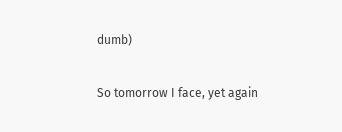dumb)

So tomorrow I face, yet again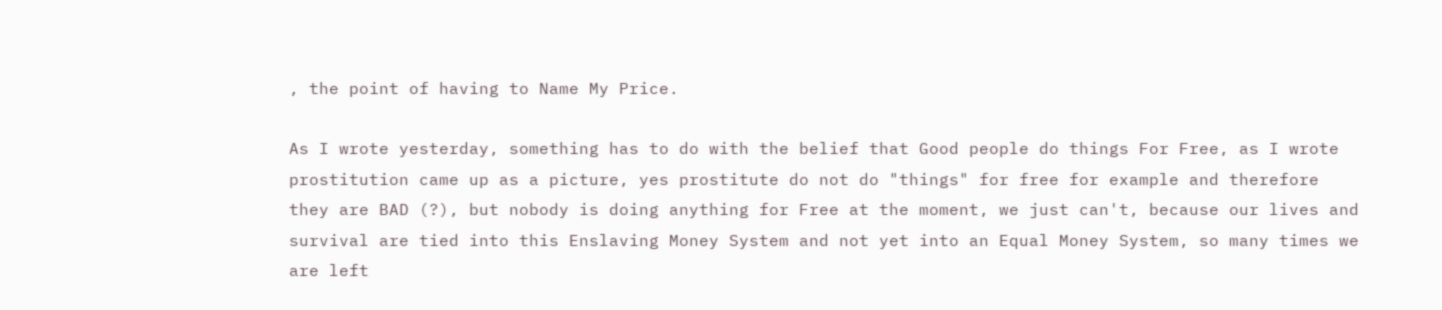, the point of having to Name My Price.

As I wrote yesterday, something has to do with the belief that Good people do things For Free, as I wrote prostitution came up as a picture, yes prostitute do not do "things" for free for example and therefore they are BAD (?), but nobody is doing anything for Free at the moment, we just can't, because our lives and survival are tied into this Enslaving Money System and not yet into an Equal Money System, so many times we are left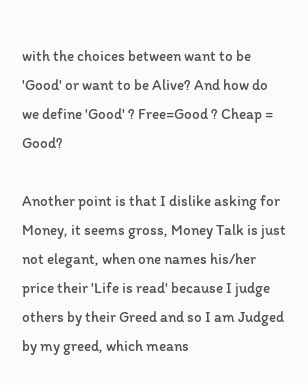with the choices between want to be 'Good' or want to be Alive? And how do we define 'Good' ? Free=Good ? Cheap = Good?

Another point is that I dislike asking for Money, it seems gross, Money Talk is just not elegant, when one names his/her price their 'Life is read' because I judge others by their Greed and so I am Judged by my greed, which means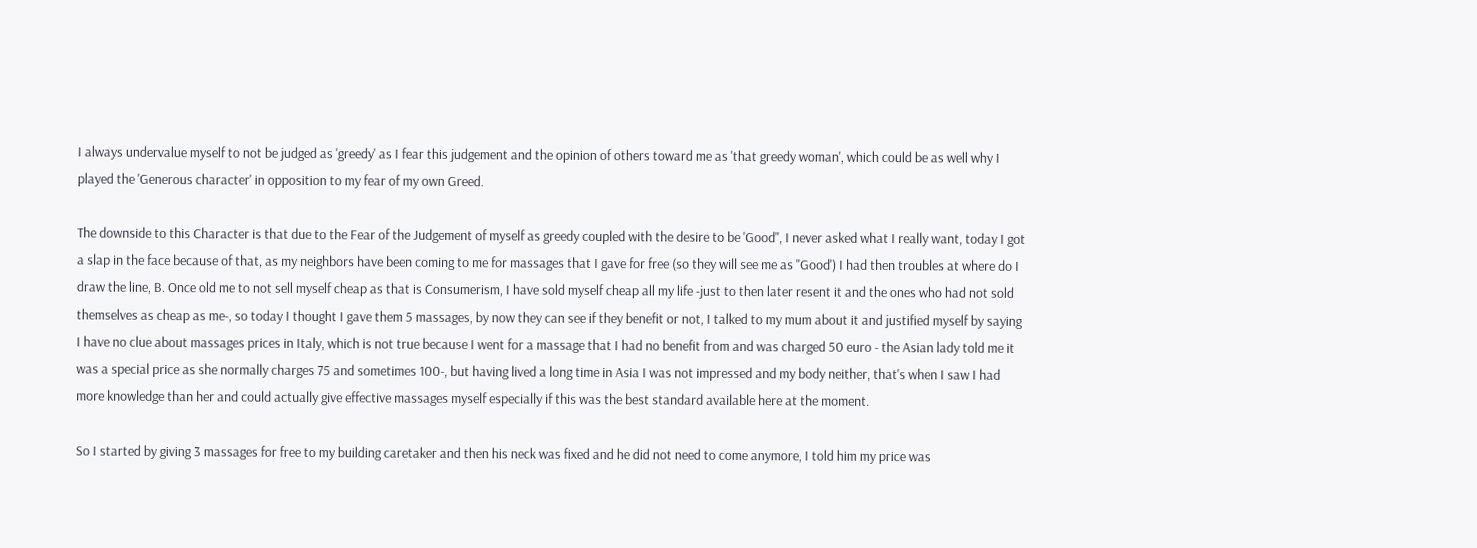I always undervalue myself to not be judged as 'greedy' as I fear this judgement and the opinion of others toward me as 'that greedy woman', which could be as well why I played the 'Generous character' in opposition to my fear of my own Greed.

The downside to this Character is that due to the Fear of the Judgement of myself as greedy coupled with the desire to be 'Good", I never asked what I really want, today I got a slap in the face because of that, as my neighbors have been coming to me for massages that I gave for free (so they will see me as "Good') I had then troubles at where do I draw the line, B. Once old me to not sell myself cheap as that is Consumerism, I have sold myself cheap all my life -just to then later resent it and the ones who had not sold themselves as cheap as me-, so today I thought I gave them 5 massages, by now they can see if they benefit or not, I talked to my mum about it and justified myself by saying I have no clue about massages prices in Italy, which is not true because I went for a massage that I had no benefit from and was charged 50 euro - the Asian lady told me it was a special price as she normally charges 75 and sometimes 100-, but having lived a long time in Asia I was not impressed and my body neither, that's when I saw I had more knowledge than her and could actually give effective massages myself especially if this was the best standard available here at the moment.

So I started by giving 3 massages for free to my building caretaker and then his neck was fixed and he did not need to come anymore, I told him my price was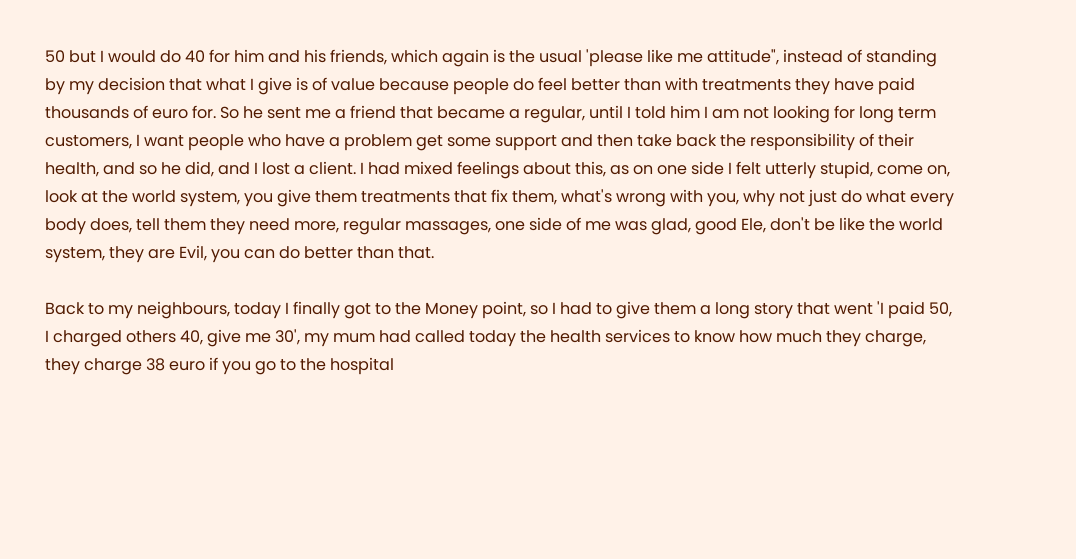50 but I would do 40 for him and his friends, which again is the usual 'please like me attitude", instead of standing by my decision that what I give is of value because people do feel better than with treatments they have paid thousands of euro for. So he sent me a friend that became a regular, until I told him I am not looking for long term customers, I want people who have a problem get some support and then take back the responsibility of their health, and so he did, and I lost a client. I had mixed feelings about this, as on one side I felt utterly stupid, come on, look at the world system, you give them treatments that fix them, what's wrong with you, why not just do what every body does, tell them they need more, regular massages, one side of me was glad, good Ele, don't be like the world system, they are Evil, you can do better than that.

Back to my neighbours, today I finally got to the Money point, so I had to give them a long story that went 'I paid 50, I charged others 40, give me 30', my mum had called today the health services to know how much they charge, they charge 38 euro if you go to the hospital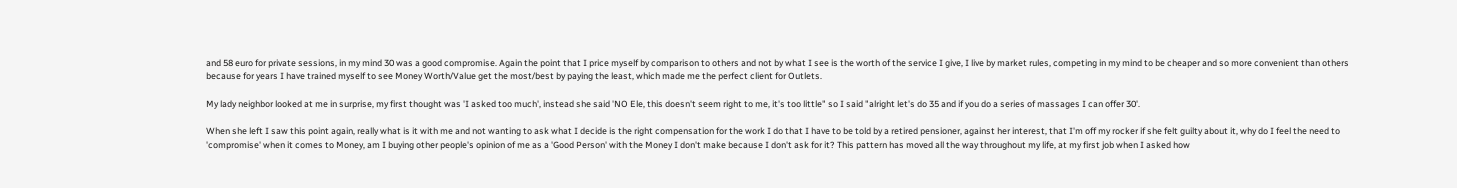and 58 euro for private sessions, in my mind 30 was a good compromise. Again the point that I price myself by comparison to others and not by what I see is the worth of the service I give, I live by market rules, competing in my mind to be cheaper and so more convenient than others because for years I have trained myself to see Money Worth/Value get the most/best by paying the least, which made me the perfect client for Outlets.

My lady neighbor looked at me in surprise, my first thought was 'I asked too much', instead she said 'NO Ele, this doesn't seem right to me, it's too little" so I said "alright let's do 35 and if you do a series of massages I can offer 30'.

When she left I saw this point again, really what is it with me and not wanting to ask what I decide is the right compensation for the work I do that I have to be told by a retired pensioner, against her interest, that I'm off my rocker if she felt guilty about it, why do I feel the need to 'compromise' when it comes to Money, am I buying other people's opinion of me as a 'Good Person' with the Money I don't make because I don't ask for it? This pattern has moved all the way throughout my life, at my first job when I asked how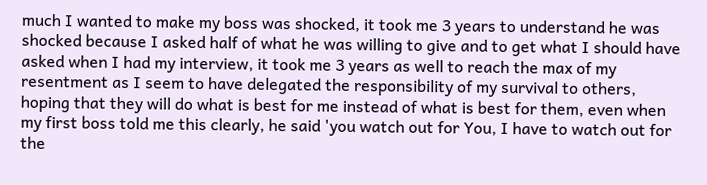much I wanted to make my boss was shocked, it took me 3 years to understand he was shocked because I asked half of what he was willing to give and to get what I should have asked when I had my interview, it took me 3 years as well to reach the max of my resentment as I seem to have delegated the responsibility of my survival to others, hoping that they will do what is best for me instead of what is best for them, even when my first boss told me this clearly, he said 'you watch out for You, I have to watch out for the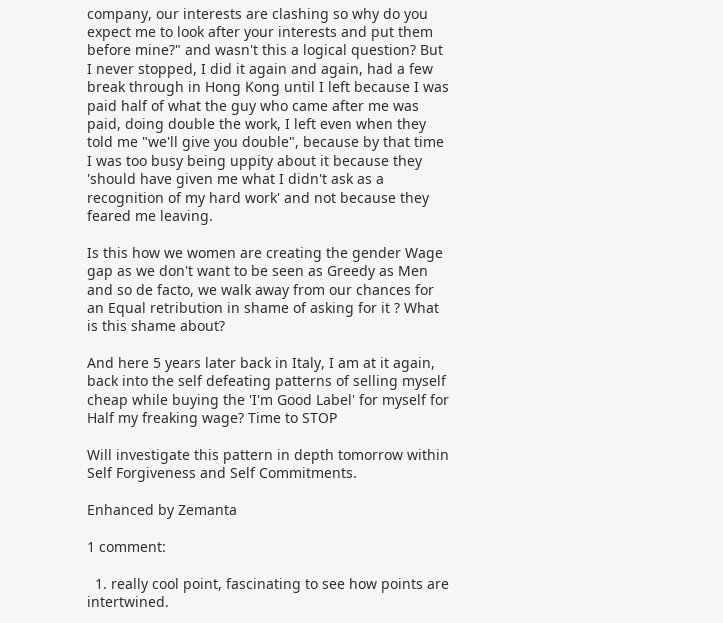company, our interests are clashing so why do you expect me to look after your interests and put them before mine?" and wasn't this a logical question? But I never stopped, I did it again and again, had a few break through in Hong Kong until I left because I was paid half of what the guy who came after me was paid, doing double the work, I left even when they told me "we'll give you double", because by that time I was too busy being uppity about it because they 'should have given me what I didn't ask as a recognition of my hard work' and not because they feared me leaving.

Is this how we women are creating the gender Wage gap as we don't want to be seen as Greedy as Men and so de facto, we walk away from our chances for an Equal retribution in shame of asking for it ? What is this shame about?

And here 5 years later back in Italy, I am at it again, back into the self defeating patterns of selling myself cheap while buying the 'I'm Good Label' for myself for Half my freaking wage? Time to STOP

Will investigate this pattern in depth tomorrow within Self Forgiveness and Self Commitments.

Enhanced by Zemanta

1 comment:

  1. really cool point, fascinating to see how points are intertwined.